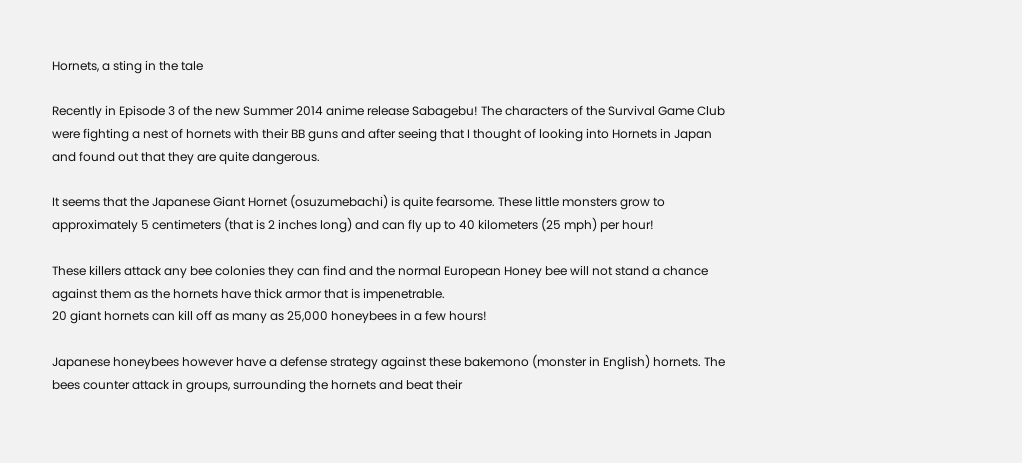Hornets, a sting in the tale

Recently in Episode 3 of the new Summer 2014 anime release Sabagebu! The characters of the Survival Game Club were fighting a nest of hornets with their BB guns and after seeing that I thought of looking into Hornets in Japan and found out that they are quite dangerous.

It seems that the Japanese Giant Hornet (osuzumebachi) is quite fearsome. These little monsters grow to approximately 5 centimeters (that is 2 inches long) and can fly up to 40 kilometers (25 mph) per hour!

These killers attack any bee colonies they can find and the normal European Honey bee will not stand a chance against them as the hornets have thick armor that is impenetrable.
20 giant hornets can kill off as many as 25,000 honeybees in a few hours!

Japanese honeybees however have a defense strategy against these bakemono (monster in English) hornets. The bees counter attack in groups, surrounding the hornets and beat their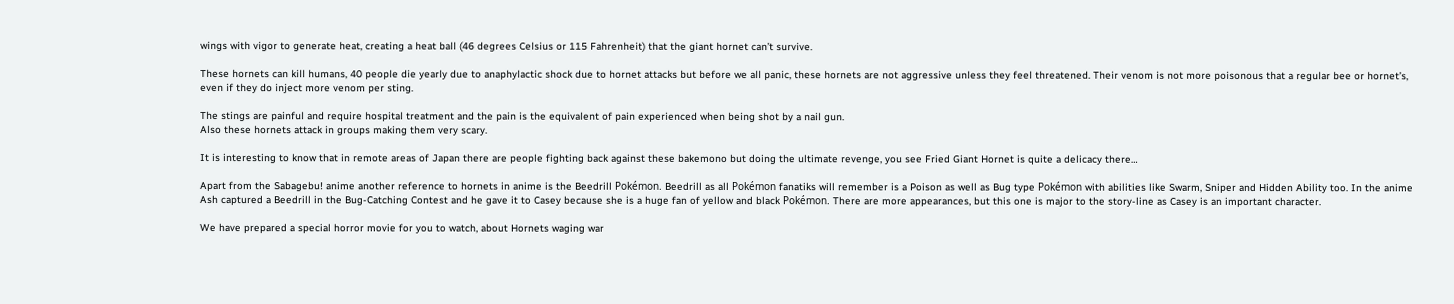wings with vigor to generate heat, creating a heat ball (46 degrees Celsius or 115 Fahrenheit) that the giant hornet can’t survive.

These hornets can kill humans, 40 people die yearly due to anaphylactic shock due to hornet attacks but before we all panic, these hornets are not aggressive unless they feel threatened. Their venom is not more poisonous that a regular bee or hornet’s, even if they do inject more venom per sting.

The stings are painful and require hospital treatment and the pain is the equivalent of pain experienced when being shot by a nail gun.
Also these hornets attack in groups making them very scary.

It is interesting to know that in remote areas of Japan there are people fighting back against these bakemono but doing the ultimate revenge, you see Fried Giant Hornet is quite a delicacy there…

Apart from the Sabagebu! anime another reference to hornets in anime is the Beedrill Pokémon. Beedrill as all Pokémon fanatiks will remember is a Poison as well as Bug type Pokémon with abilities like Swarm, Sniper and Hidden Ability too. In the anime Ash captured a Beedrill in the Bug-Catching Contest and he gave it to Casey because she is a huge fan of yellow and black Pokémon. There are more appearances, but this one is major to the story-line as Casey is an important character.

We have prepared a special horror movie for you to watch, about Hornets waging war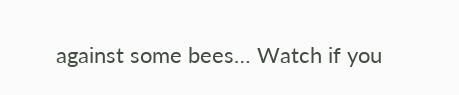against some bees… Watch if you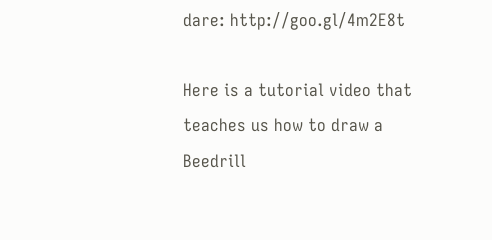dare: http://goo.gl/4m2E8t

Here is a tutorial video that teaches us how to draw a Beedrill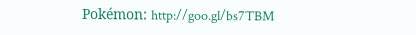Pokémon: http://goo.gl/bs7TBM